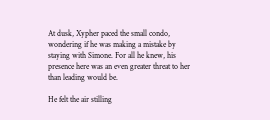At dusk, Xypher paced the small condo, wondering if he was making a mistake by staying with Simone. For all he knew, his presence here was an even greater threat to her than leading would be.

He felt the air stilling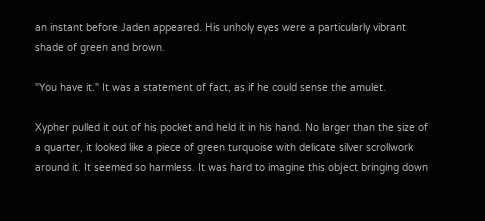an instant before Jaden appeared. His unholy eyes were a particularly vibrant shade of green and brown.

"You have it." It was a statement of fact, as if he could sense the amulet.

Xypher pulled it out of his pocket and held it in his hand. No larger than the size of a quarter, it looked like a piece of green turquoise with delicate silver scrollwork around it. It seemed so harmless. It was hard to imagine this object bringing down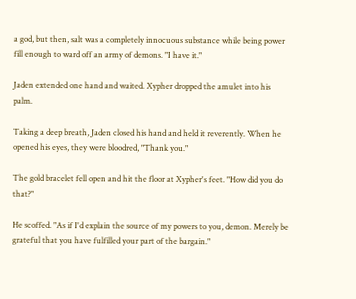a god, but then, salt was a completely innocuous substance while being power fill enough to ward off an army of demons. "I have it."

Jaden extended one hand and waited. Xypher dropped the amulet into his palm.

Taking a deep breath, Jaden closed his hand and held it reverently. When he opened his eyes, they were bloodred, "Thank you."

The gold bracelet fell open and hit the floor at Xypher's feet. "How did you do that?"

He scoffed. "As if I'd explain the source of my powers to you, demon. Merely be grateful that you have fulfilled your part of the bargain."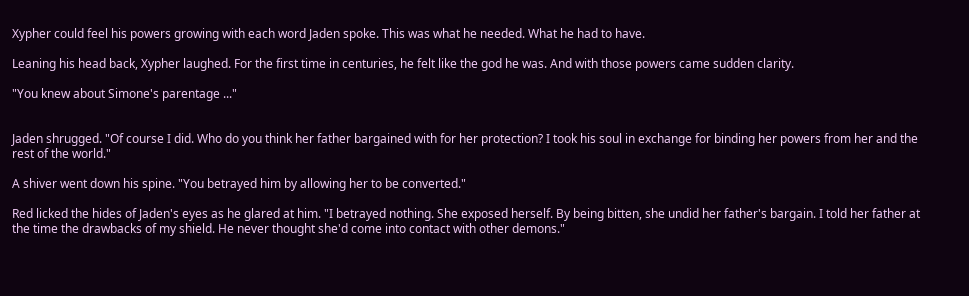Xypher could feel his powers growing with each word Jaden spoke. This was what he needed. What he had to have.

Leaning his head back, Xypher laughed. For the first time in centuries, he felt like the god he was. And with those powers came sudden clarity.

"You knew about Simone's parentage ..."


Jaden shrugged. "Of course I did. Who do you think her father bargained with for her protection? I took his soul in exchange for binding her powers from her and the rest of the world."

A shiver went down his spine. "You betrayed him by allowing her to be converted."

Red licked the hides of Jaden's eyes as he glared at him. "I betrayed nothing. She exposed herself. By being bitten, she undid her father's bargain. I told her father at the time the drawbacks of my shield. He never thought she'd come into contact with other demons."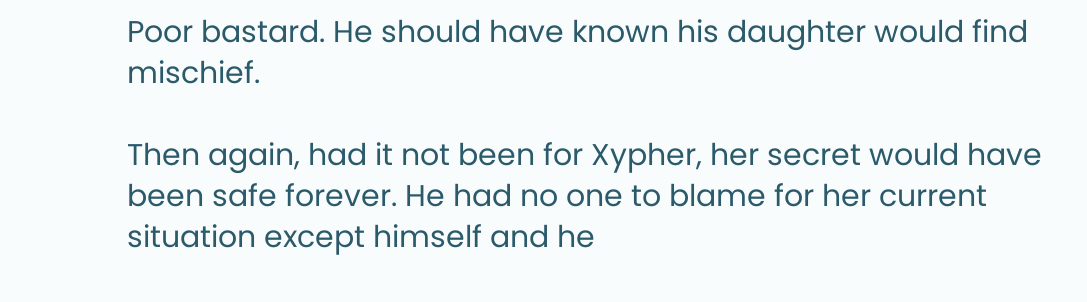Poor bastard. He should have known his daughter would find mischief.

Then again, had it not been for Xypher, her secret would have been safe forever. He had no one to blame for her current situation except himself and he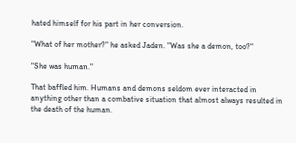hated himself for his part in her conversion.

"What of her mother?" he asked Jaden. "Was she a demon, too?"

"She was human."

That baffled him. Humans and demons seldom ever interacted in anything other than a combative situation that almost always resulted in the death of the human.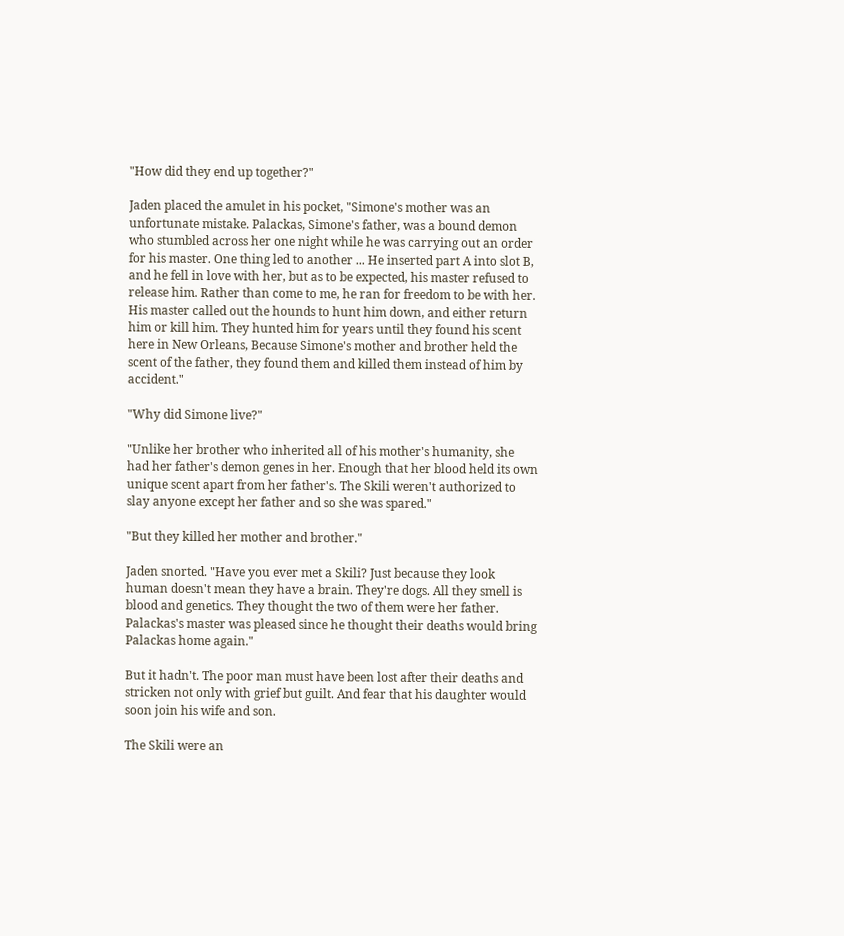"How did they end up together?"

Jaden placed the amulet in his pocket, "Simone's mother was an unfortunate mistake. Palackas, Simone's father, was a bound demon who stumbled across her one night while he was carrying out an order for his master. One thing led to another ... He inserted part A into slot B, and he fell in love with her, but as to be expected, his master refused to release him. Rather than come to me, he ran for freedom to be with her. His master called out the hounds to hunt him down, and either return him or kill him. They hunted him for years until they found his scent here in New Orleans, Because Simone's mother and brother held the scent of the father, they found them and killed them instead of him by accident."

"Why did Simone live?"

"Unlike her brother who inherited all of his mother's humanity, she had her father's demon genes in her. Enough that her blood held its own unique scent apart from her father's. The Skili weren't authorized to slay anyone except her father and so she was spared."

"But they killed her mother and brother."

Jaden snorted. "Have you ever met a Skili? Just because they look human doesn't mean they have a brain. They're dogs. All they smell is blood and genetics. They thought the two of them were her father. Palackas's master was pleased since he thought their deaths would bring Palackas home again."

But it hadn't. The poor man must have been lost after their deaths and stricken not only with grief but guilt. And fear that his daughter would soon join his wife and son.

The Skili were an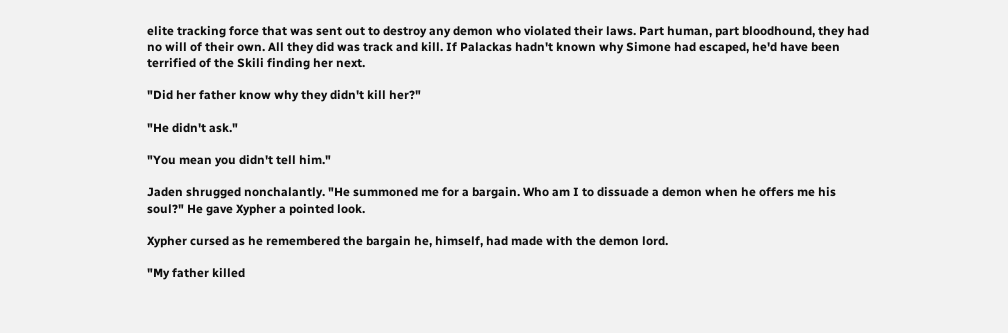elite tracking force that was sent out to destroy any demon who violated their laws. Part human, part bloodhound, they had no will of their own. All they did was track and kill. If Palackas hadn't known why Simone had escaped, he'd have been terrified of the Skili finding her next.

"Did her father know why they didn't kill her?"

"He didn't ask."

"You mean you didn't tell him."

Jaden shrugged nonchalantly. "He summoned me for a bargain. Who am I to dissuade a demon when he offers me his soul?" He gave Xypher a pointed look.

Xypher cursed as he remembered the bargain he, himself, had made with the demon lord.

"My father killed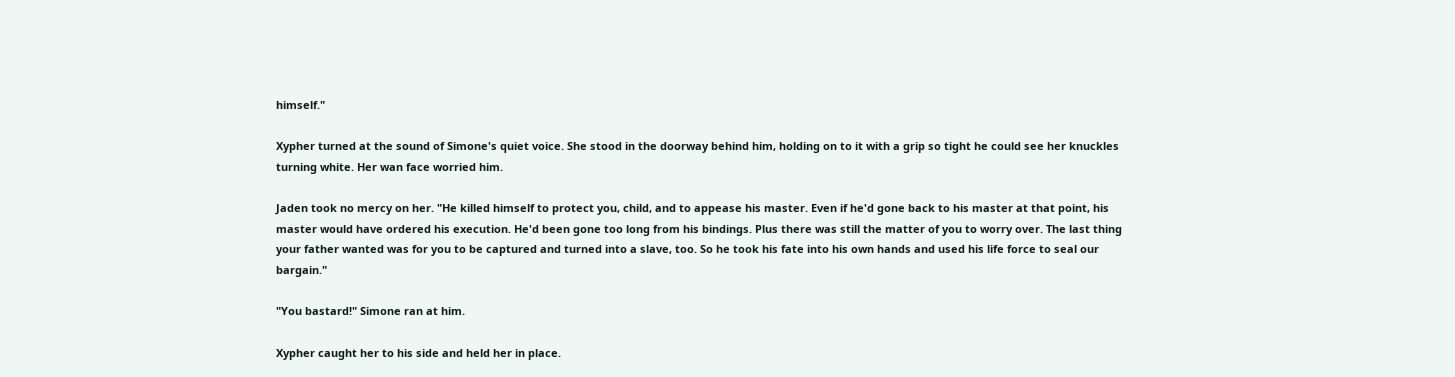himself."

Xypher turned at the sound of Simone's quiet voice. She stood in the doorway behind him, holding on to it with a grip so tight he could see her knuckles turning white. Her wan face worried him.

Jaden took no mercy on her. "He killed himself to protect you, child, and to appease his master. Even if he'd gone back to his master at that point, his master would have ordered his execution. He'd been gone too long from his bindings. Plus there was still the matter of you to worry over. The last thing your father wanted was for you to be captured and turned into a slave, too. So he took his fate into his own hands and used his life force to seal our bargain."

"You bastard!" Simone ran at him.

Xypher caught her to his side and held her in place.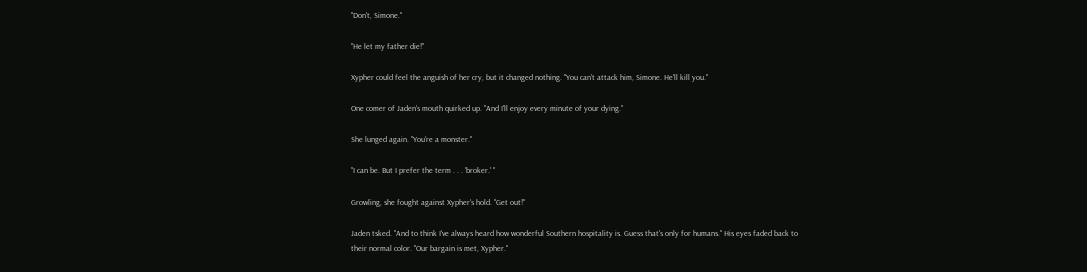"Don't, Simone."

"He let my father die!"

Xypher could feel the anguish of her cry, but it changed nothing. "You can't attack him, Simone. He'll kill you."

One comer of Jaden's mouth quirked up. "And I'll enjoy every minute of your dying."

She lunged again. "You're a monster."

"I can be. But I prefer the term . . . 'broker.' "

Growling, she fought against Xypher's hold. "Get out!"

Jaden tsked. "And to think I've always heard how wonderful Southern hospitality is. Guess that's only for humans." His eyes faded back to their normal color. "Our bargain is met, Xypher."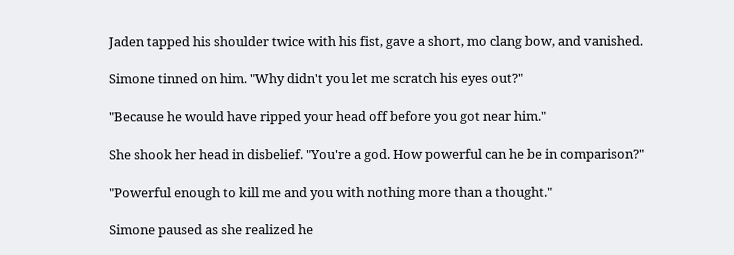Jaden tapped his shoulder twice with his fist, gave a short, mo clang bow, and vanished.

Simone tinned on him. "Why didn't you let me scratch his eyes out?"

"Because he would have ripped your head off before you got near him."

She shook her head in disbelief. "You're a god. How powerful can he be in comparison?"

"Powerful enough to kill me and you with nothing more than a thought."

Simone paused as she realized he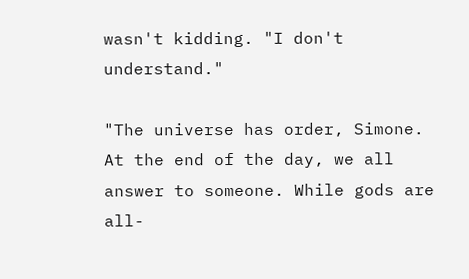wasn't kidding. "I don't understand."

"The universe has order, Simone. At the end of the day, we all answer to someone. While gods are all-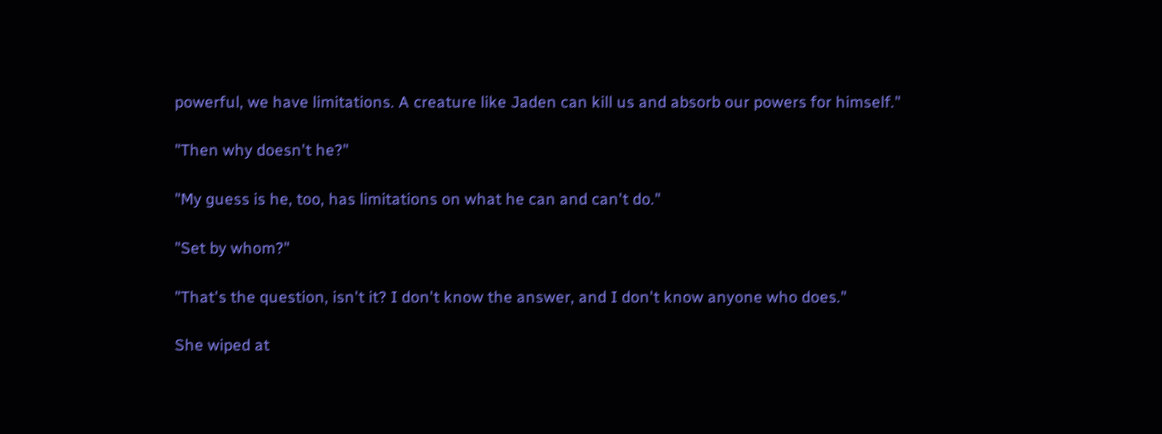powerful, we have limitations. A creature like Jaden can kill us and absorb our powers for himself."

"Then why doesn't he?"

"My guess is he, too, has limitations on what he can and can't do."

"Set by whom?"

"That's the question, isn't it? I don't know the answer, and I don't know anyone who does."

She wiped at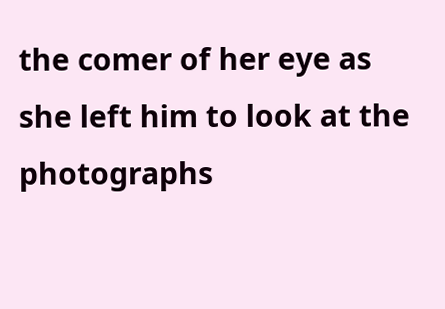the comer of her eye as she left him to look at the photographs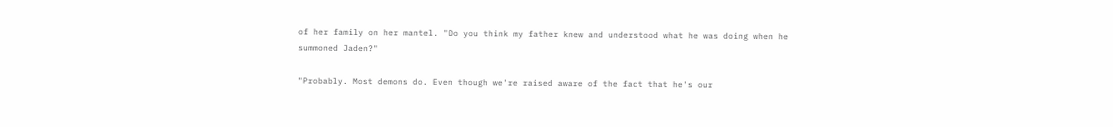of her family on her mantel. "Do you think my father knew and understood what he was doing when he summoned Jaden?"

"Probably. Most demons do. Even though we're raised aware of the fact that he's our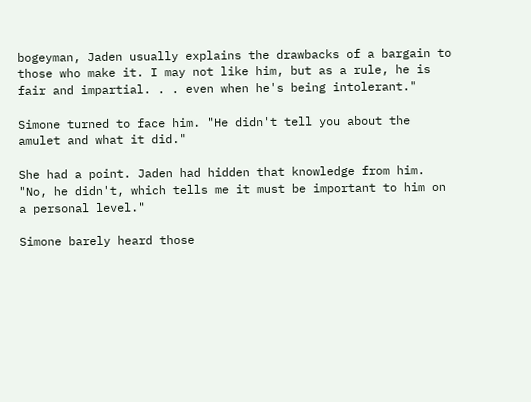bogeyman, Jaden usually explains the drawbacks of a bargain to those who make it. I may not like him, but as a rule, he is fair and impartial. . . even when he's being intolerant."

Simone turned to face him. "He didn't tell you about the amulet and what it did."

She had a point. Jaden had hidden that knowledge from him. "No, he didn't, which tells me it must be important to him on a personal level."

Simone barely heard those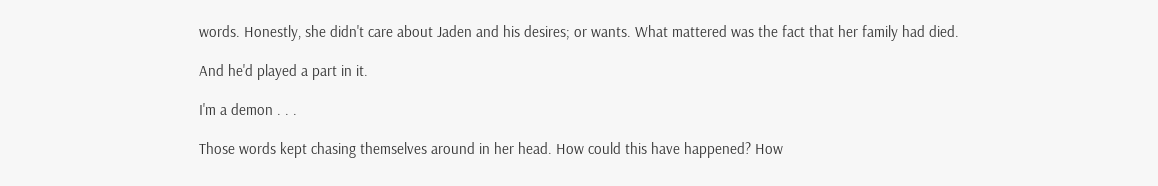words. Honestly, she didn't care about Jaden and his desires; or wants. What mattered was the fact that her family had died.

And he'd played a part in it.

I'm a demon . . .

Those words kept chasing themselves around in her head. How could this have happened? How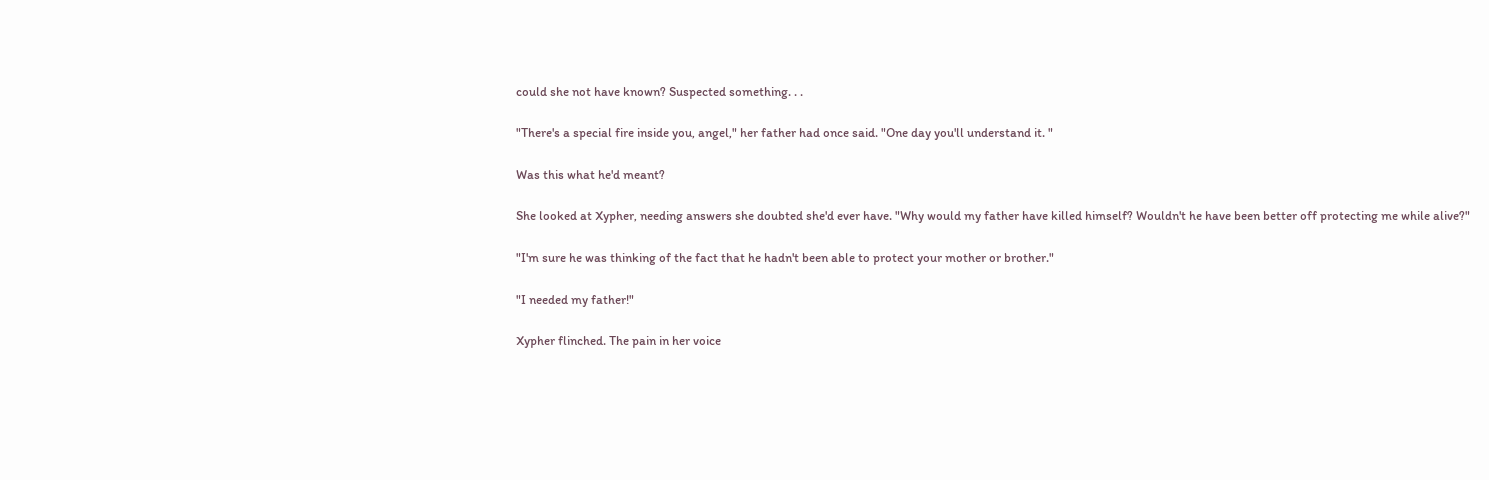could she not have known? Suspected something. . .

"There's a special fire inside you, angel," her father had once said. "One day you'll understand it. "

Was this what he'd meant?

She looked at Xypher, needing answers she doubted she'd ever have. "Why would my father have killed himself? Wouldn't he have been better off protecting me while alive?"

"I'm sure he was thinking of the fact that he hadn't been able to protect your mother or brother."

"I needed my father!"

Xypher flinched. The pain in her voice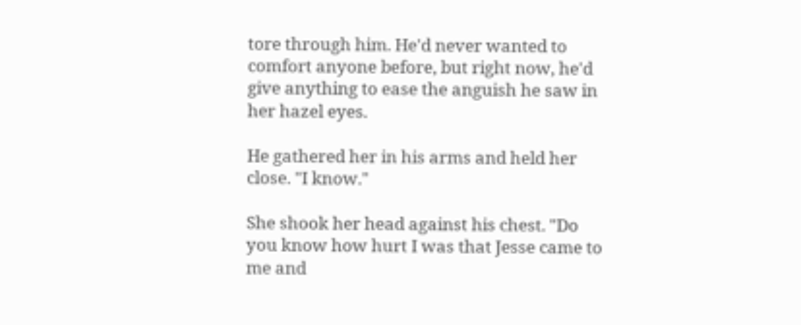tore through him. He'd never wanted to comfort anyone before, but right now, he'd give anything to ease the anguish he saw in her hazel eyes.

He gathered her in his arms and held her close. "I know."

She shook her head against his chest. "Do you know how hurt I was that Jesse came to me and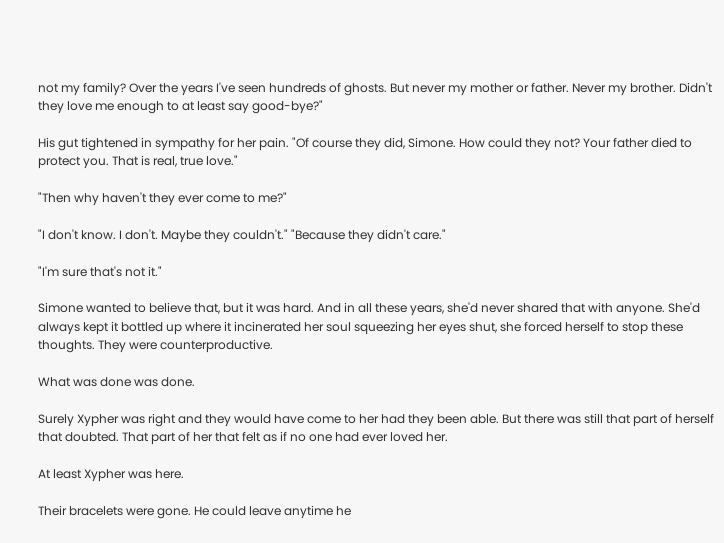not my family? Over the years I've seen hundreds of ghosts. But never my mother or father. Never my brother. Didn't they love me enough to at least say good-bye?"

His gut tightened in sympathy for her pain. "Of course they did, Simone. How could they not? Your father died to protect you. That is real, true love."

"Then why haven't they ever come to me?"

"I don't know. I don't. Maybe they couldn't." "Because they didn't care."

"I'm sure that's not it."

Simone wanted to believe that, but it was hard. And in all these years, she'd never shared that with anyone. She'd always kept it bottled up where it incinerated her soul squeezing her eyes shut, she forced herself to stop these thoughts. They were counterproductive.

What was done was done.

Surely Xypher was right and they would have come to her had they been able. But there was still that part of herself that doubted. That part of her that felt as if no one had ever loved her.

At least Xypher was here.

Their bracelets were gone. He could leave anytime he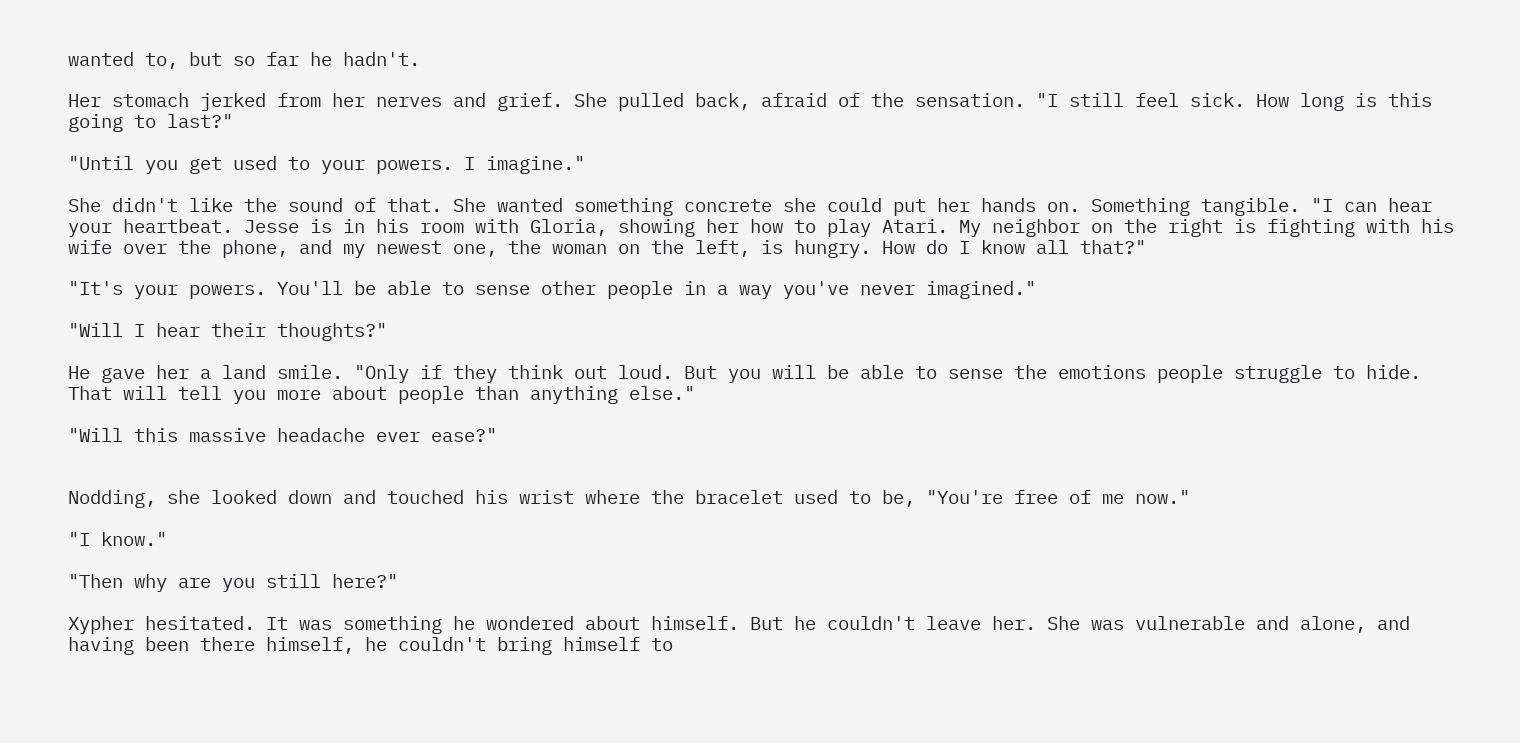wanted to, but so far he hadn't.

Her stomach jerked from her nerves and grief. She pulled back, afraid of the sensation. "I still feel sick. How long is this going to last?"

"Until you get used to your powers. I imagine."

She didn't like the sound of that. She wanted something concrete she could put her hands on. Something tangible. "I can hear your heartbeat. Jesse is in his room with Gloria, showing her how to play Atari. My neighbor on the right is fighting with his wife over the phone, and my newest one, the woman on the left, is hungry. How do I know all that?"

"It's your powers. You'll be able to sense other people in a way you've never imagined."

"Will I hear their thoughts?"

He gave her a land smile. "Only if they think out loud. But you will be able to sense the emotions people struggle to hide. That will tell you more about people than anything else."

"Will this massive headache ever ease?"


Nodding, she looked down and touched his wrist where the bracelet used to be, "You're free of me now."

"I know."

"Then why are you still here?"

Xypher hesitated. It was something he wondered about himself. But he couldn't leave her. She was vulnerable and alone, and having been there himself, he couldn't bring himself to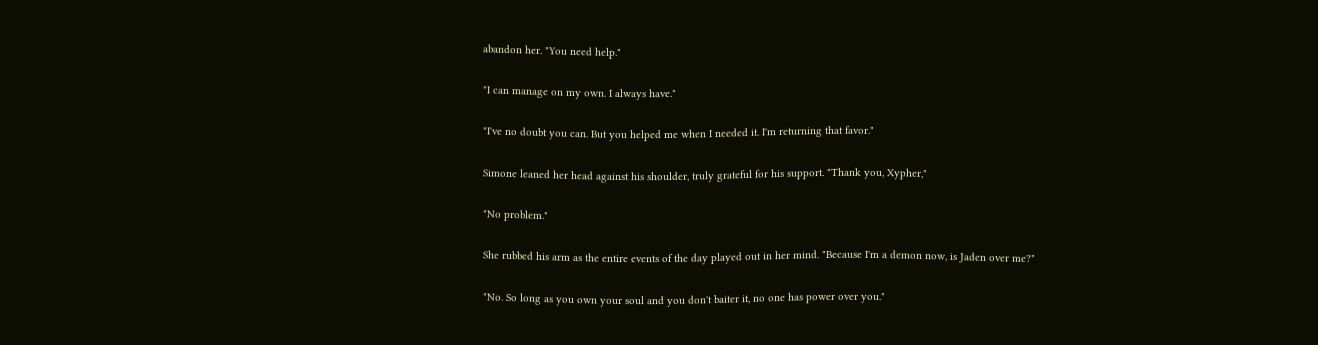abandon her. "You need help."

"I can manage on my own. I always have."

"I've no doubt you can. But you helped me when I needed it. I'm returning that favor."

Simone leaned her head against his shoulder, truly grateful for his support. "Thank you, Xypher,"

"No problem."

She rubbed his arm as the entire events of the day played out in her mind. "Because I'm a demon now, is Jaden over me?"

"No. So long as you own your soul and you don't baiter it, no one has power over you."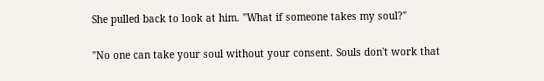She pulled back to look at him. "What if someone takes my soul?"

"No one can take your soul without your consent. Souls don't work that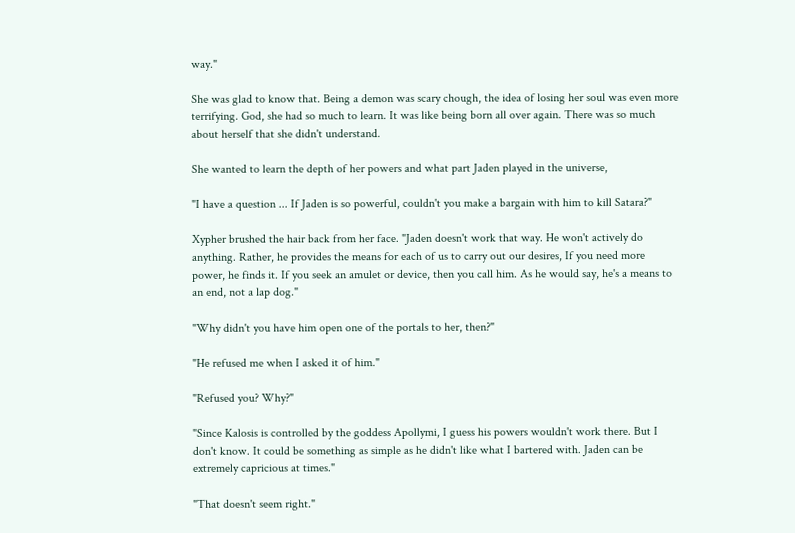way."

She was glad to know that. Being a demon was scary chough, the idea of losing her soul was even more terrifying. God, she had so much to learn. It was like being born all over again. There was so much about herself that she didn't understand.

She wanted to learn the depth of her powers and what part Jaden played in the universe,

"I have a question ... If Jaden is so powerful, couldn't you make a bargain with him to kill Satara?"

Xypher brushed the hair back from her face. "Jaden doesn't work that way. He won't actively do anything. Rather, he provides the means for each of us to carry out our desires, If you need more power, he finds it. If you seek an amulet or device, then you call him. As he would say, he's a means to an end, not a lap dog."

"Why didn't you have him open one of the portals to her, then?"

"He refused me when I asked it of him."

"Refused you? Why?"

"Since Kalosis is controlled by the goddess Apollymi, I guess his powers wouldn't work there. But I don't know. It could be something as simple as he didn't like what I bartered with. Jaden can be extremely capricious at times."

"That doesn't seem right."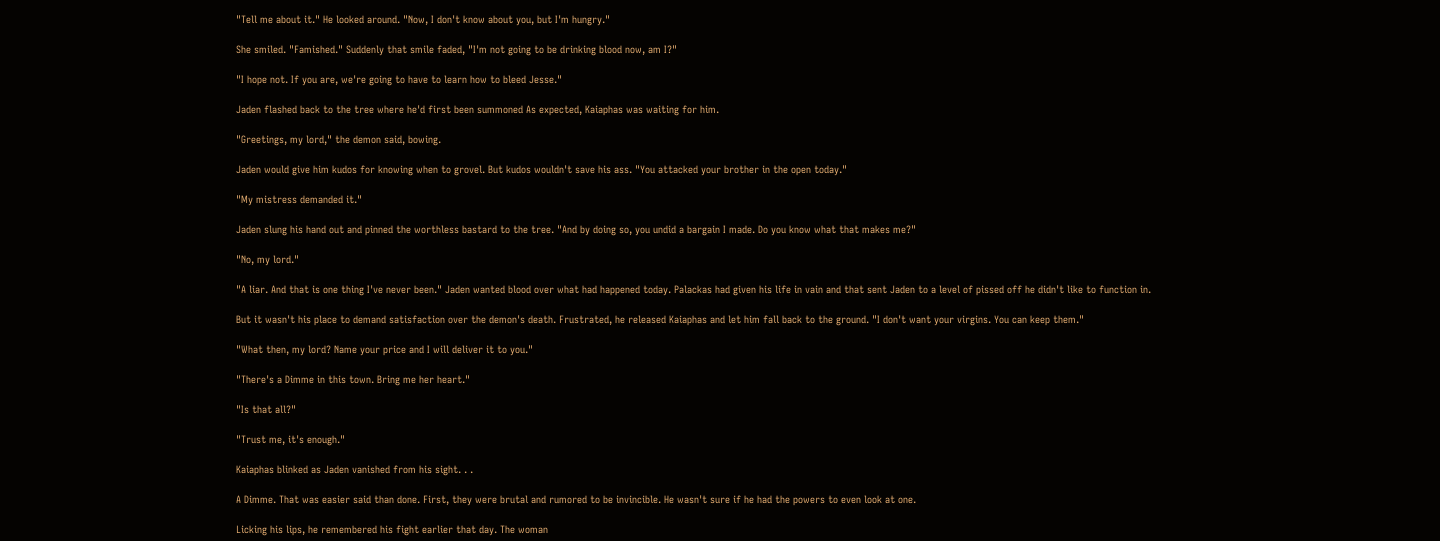"Tell me about it." He looked around. "Now, I don't know about you, but I'm hungry."

She smiled. "Famished." Suddenly that smile faded, "I'm not going to be drinking blood now, am I?"

"I hope not. If you are, we're going to have to learn how to bleed Jesse."

Jaden flashed back to the tree where he'd first been summoned As expected, Kaiaphas was waiting for him.

"Greetings, my lord," the demon said, bowing.

Jaden would give him kudos for knowing when to grovel. But kudos wouldn't save his ass. "You attacked your brother in the open today."

"My mistress demanded it."

Jaden slung his hand out and pinned the worthless bastard to the tree. "And by doing so, you undid a bargain I made. Do you know what that makes me?"

"No, my lord."

"A liar. And that is one thing I've never been." Jaden wanted blood over what had happened today. Palackas had given his life in vain and that sent Jaden to a level of pissed off he didn't like to function in.

But it wasn't his place to demand satisfaction over the demon's death. Frustrated, he released Kaiaphas and let him fall back to the ground. "I don't want your virgins. You can keep them."

"What then, my lord? Name your price and I will deliver it to you."

"There's a Dimme in this town. Bring me her heart."

"Is that all?"

"Trust me, it's enough."

Kaiaphas blinked as Jaden vanished from his sight. . .

A Dimme. That was easier said than done. First, they were brutal and rumored to be invincible. He wasn't sure if he had the powers to even look at one.

Licking his lips, he remembered his fight earlier that day. The woman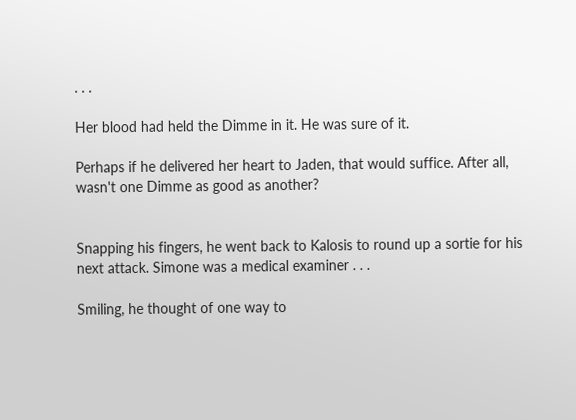. . .

Her blood had held the Dimme in it. He was sure of it.

Perhaps if he delivered her heart to Jaden, that would suffice. After all, wasn't one Dimme as good as another?


Snapping his fingers, he went back to Kalosis to round up a sortie for his next attack. Simone was a medical examiner . . .

Smiling, he thought of one way to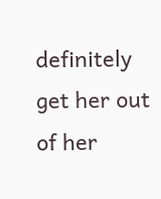definitely get her out of her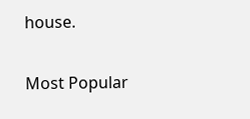house.

Most Popular